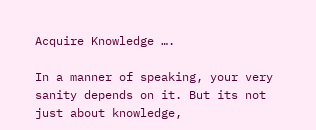Acquire Knowledge ….

In a manner of speaking, your very sanity depends on it. But its not just about knowledge,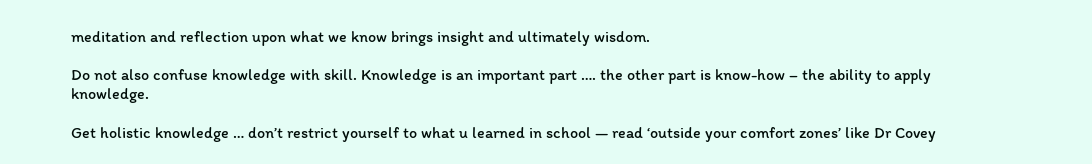meditation and reflection upon what we know brings insight and ultimately wisdom.

Do not also confuse knowledge with skill. Knowledge is an important part …. the other part is know-how – the ability to apply knowledge.

Get holistic knowledge … don’t restrict yourself to what u learned in school — read ‘outside your comfort zones’ like Dr Covey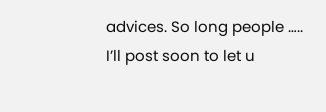advices. So long people ….. I’ll post soon to let u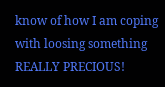know of how I am coping with loosing something REALLY PRECIOUS!